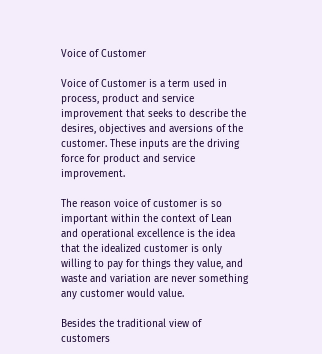Voice of Customer

Voice of Customer is a term used in process, product and service improvement that seeks to describe the desires, objectives and aversions of the customer. These inputs are the driving force for product and service improvement.

The reason voice of customer is so important within the context of Lean and operational excellence is the idea that the idealized customer is only willing to pay for things they value, and waste and variation are never something any customer would value.

Besides the traditional view of customers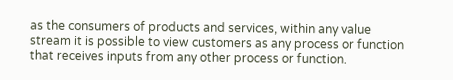as the consumers of products and services, within any value stream it is possible to view customers as any process or function that receives inputs from any other process or function.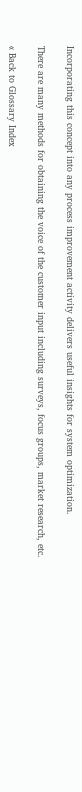Incorporating this concept into any process improvement activity delivers useful insights for system optimization.

There are many methods for obtaining the voice of the customer input including surveys, focus groups, market research, etc.

« Back to Glossary Index